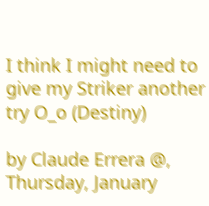I think I might need to give my Striker another try O_o (Destiny)

by Claude Errera @, Thursday, January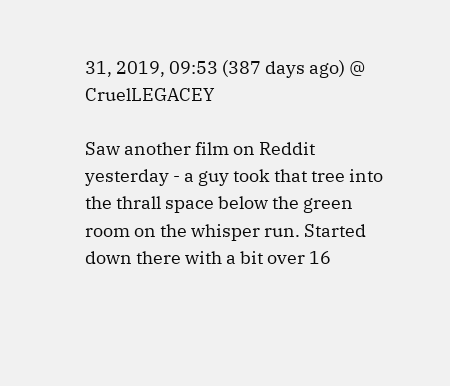31, 2019, 09:53 (387 days ago) @ CruelLEGACEY

Saw another film on Reddit yesterday - a guy took that tree into the thrall space below the green room on the whisper run. Started down there with a bit over 16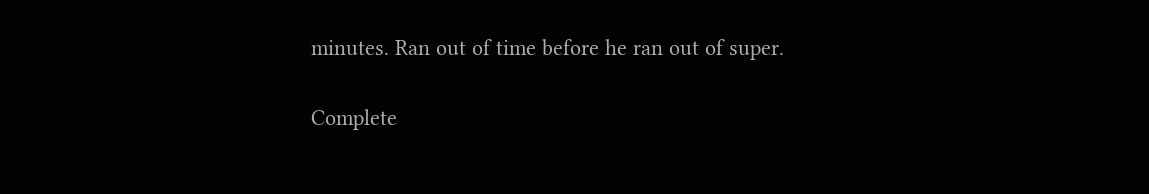minutes. Ran out of time before he ran out of super.

Complete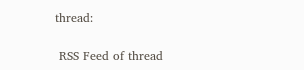thread:

 RSS Feed of thread